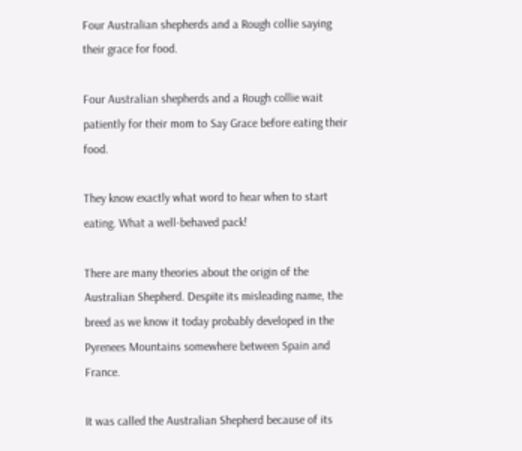Four Australian shepherds and a Rough collie saying their grace for food.

Four Australian shepherds and a Rough collie wait patiently for their mom to Say Grace before eating their food.

They know exactly what word to hear when to start eating. What a well-behaved pack!

There are many theories about the origin of the Australian Shepherd. Despite its misleading name, the breed as we know it today probably developed in the Pyrenees Mountains somewhere between Spain and France.

It was called the Australian Shepherd because of its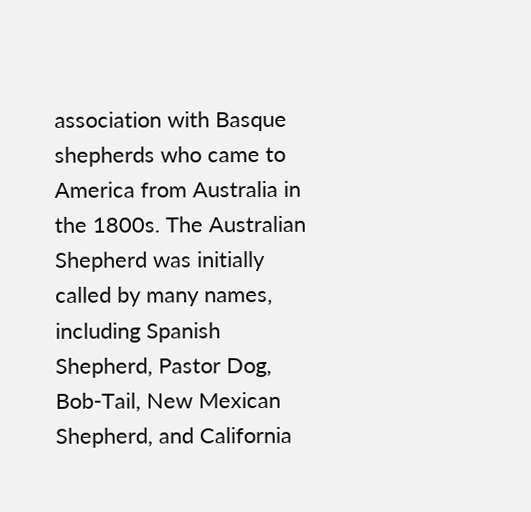association with Basque shepherds who came to America from Australia in the 1800s. The Australian Shepherd was initially called by many names, including Spanish Shepherd, Pastor Dog, Bob-Tail, New Mexican Shepherd, and California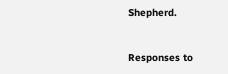Shepherd.


Responses to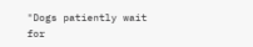"Dogs patiently wait for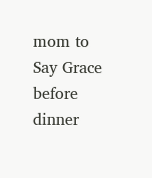mom to Say Grace before dinner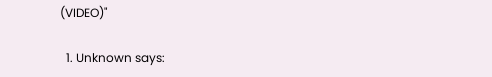(VIDEO)"

  1. Unknown says: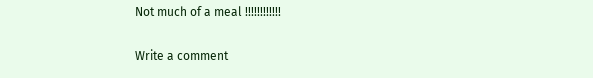Not much of a meal !!!!!!!!!!!!

Write a comment